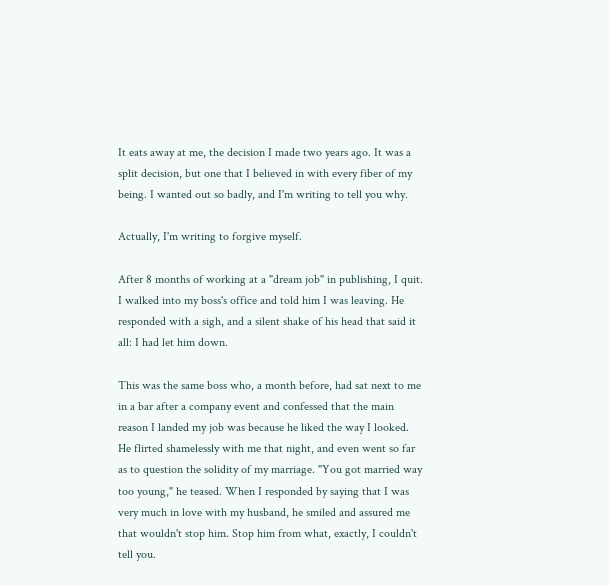It eats away at me, the decision I made two years ago. It was a split decision, but one that I believed in with every fiber of my being. I wanted out so badly, and I'm writing to tell you why.

Actually, I'm writing to forgive myself.

After 8 months of working at a "dream job" in publishing, I quit. I walked into my boss's office and told him I was leaving. He responded with a sigh, and a silent shake of his head that said it all: I had let him down.

This was the same boss who, a month before, had sat next to me in a bar after a company event and confessed that the main reason I landed my job was because he liked the way I looked. He flirted shamelessly with me that night, and even went so far as to question the solidity of my marriage. "You got married way too young," he teased. When I responded by saying that I was very much in love with my husband, he smiled and assured me that wouldn't stop him. Stop him from what, exactly, I couldn't tell you.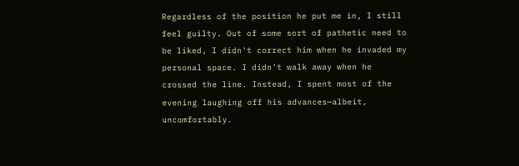Regardless of the position he put me in, I still feel guilty. Out of some sort of pathetic need to be liked, I didn't correct him when he invaded my personal space. I didn't walk away when he crossed the line. Instead, I spent most of the evening laughing off his advances—albeit, uncomfortably.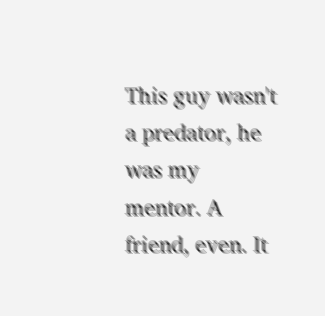This guy wasn't a predator, he was my mentor. A friend, even. It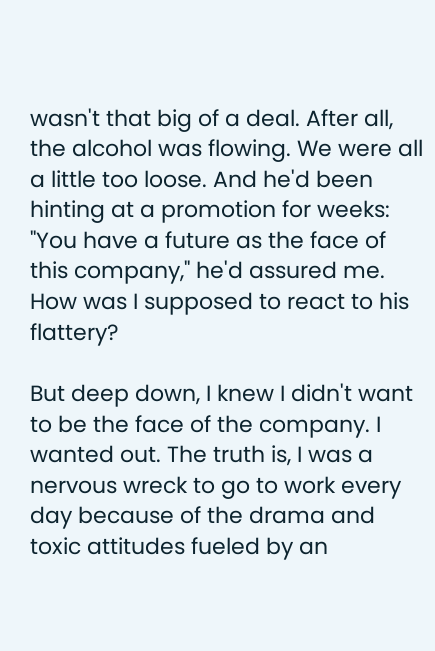wasn't that big of a deal. After all, the alcohol was flowing. We were all a little too loose. And he'd been hinting at a promotion for weeks: "You have a future as the face of this company," he'd assured me. How was I supposed to react to his flattery?

But deep down, I knew I didn't want to be the face of the company. I wanted out. The truth is, I was a nervous wreck to go to work every day because of the drama and toxic attitudes fueled by an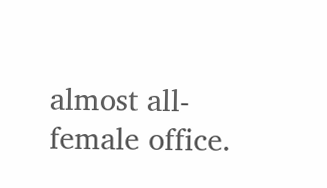almost all-female office.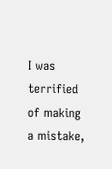I was terrified of making a mistake,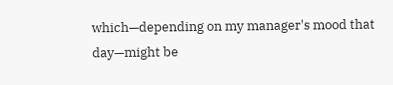which—depending on my manager's mood that day—might be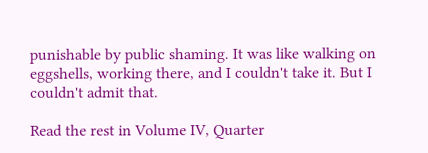punishable by public shaming. It was like walking on eggshells, working there, and I couldn't take it. But I couldn't admit that.

Read the rest in Volume IV, Quarter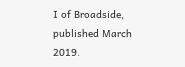I of Broadside, published March 2019.